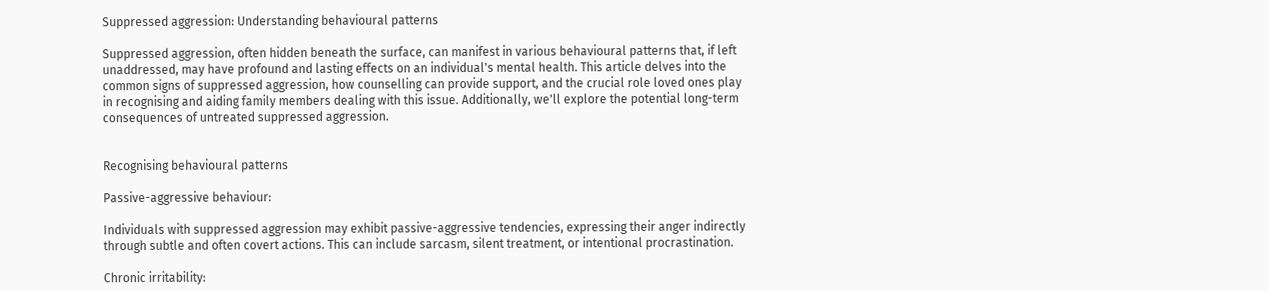Suppressed aggression: Understanding behavioural patterns

Suppressed aggression, often hidden beneath the surface, can manifest in various behavioural patterns that, if left unaddressed, may have profound and lasting effects on an individual's mental health. This article delves into the common signs of suppressed aggression, how counselling can provide support, and the crucial role loved ones play in recognising and aiding family members dealing with this issue. Additionally, we'll explore the potential long-term consequences of untreated suppressed aggression.


Recognising behavioural patterns

Passive-aggressive behaviour:

Individuals with suppressed aggression may exhibit passive-aggressive tendencies, expressing their anger indirectly through subtle and often covert actions. This can include sarcasm, silent treatment, or intentional procrastination.

Chronic irritability: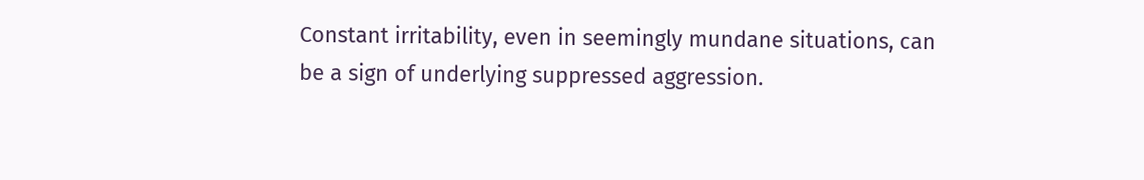Constant irritability, even in seemingly mundane situations, can be a sign of underlying suppressed aggression.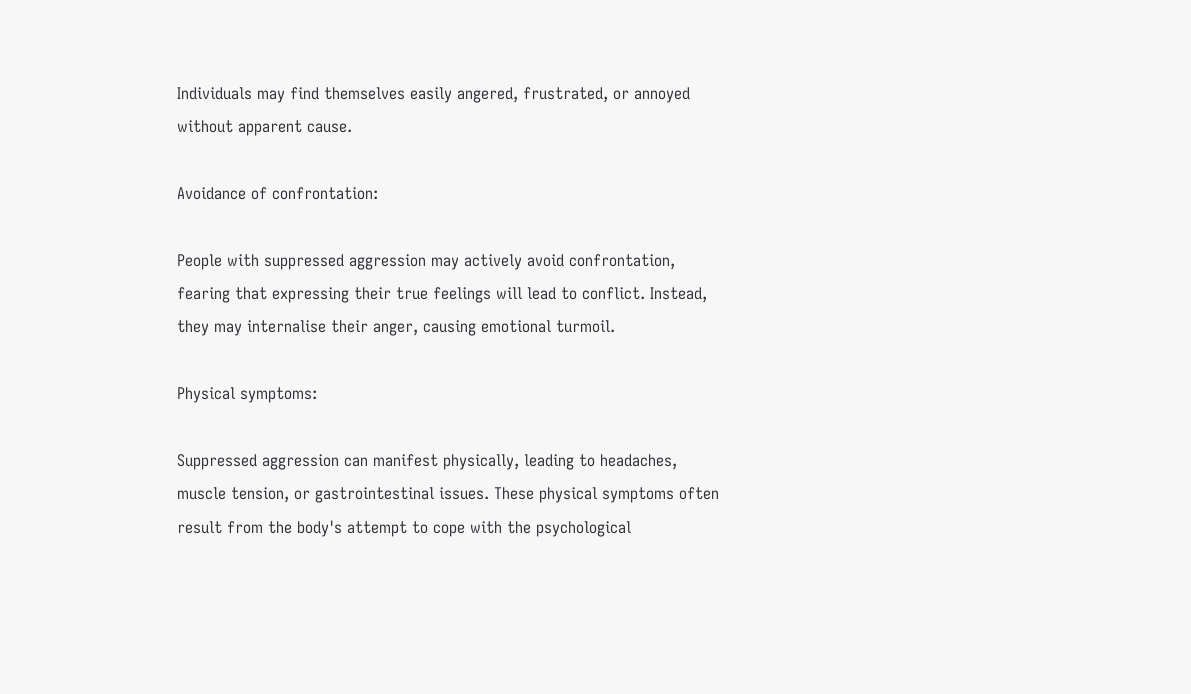Individuals may find themselves easily angered, frustrated, or annoyed without apparent cause.

Avoidance of confrontation:

People with suppressed aggression may actively avoid confrontation, fearing that expressing their true feelings will lead to conflict. Instead, they may internalise their anger, causing emotional turmoil.

Physical symptoms:

Suppressed aggression can manifest physically, leading to headaches, muscle tension, or gastrointestinal issues. These physical symptoms often result from the body's attempt to cope with the psychological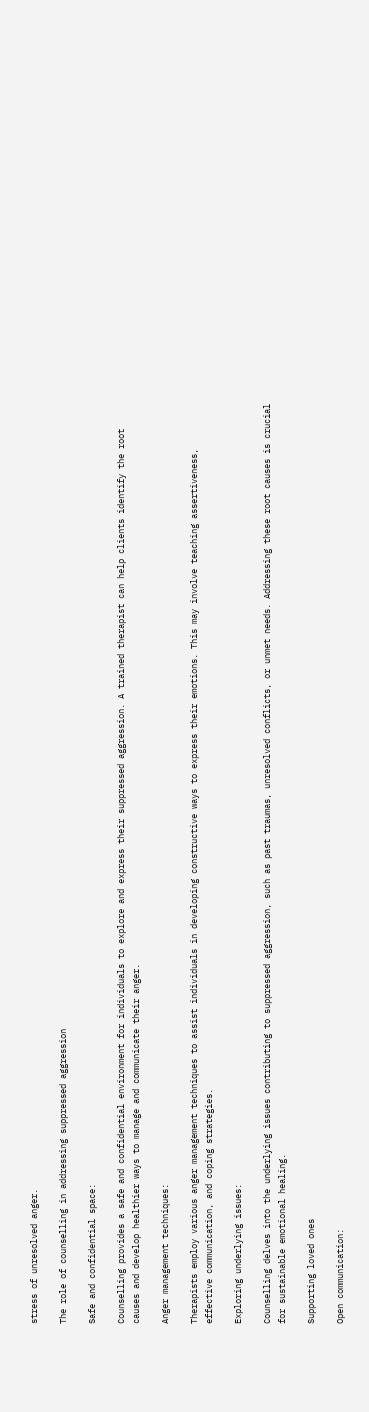stress of unresolved anger.

The role of counselling in addressing suppressed aggression

Safe and confidential space:

Counselling provides a safe and confidential environment for individuals to explore and express their suppressed aggression. A trained therapist can help clients identify the root causes and develop healthier ways to manage and communicate their anger.

Anger management techniques:

Therapists employ various anger management techniques to assist individuals in developing constructive ways to express their emotions. This may involve teaching assertiveness, effective communication, and coping strategies.

Exploring underlying issues:

Counselling delves into the underlying issues contributing to suppressed aggression, such as past traumas, unresolved conflicts, or unmet needs. Addressing these root causes is crucial for sustainable emotional healing.

Supporting loved ones

Open communication: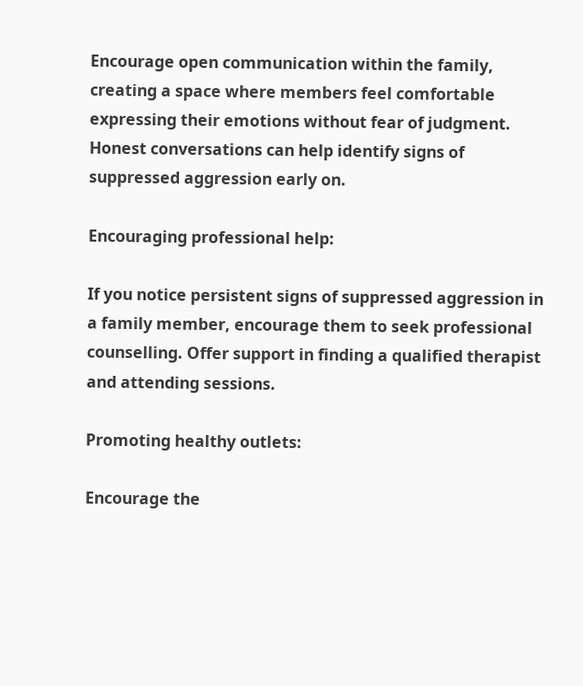Encourage open communication within the family, creating a space where members feel comfortable expressing their emotions without fear of judgment. Honest conversations can help identify signs of suppressed aggression early on.

Encouraging professional help:

If you notice persistent signs of suppressed aggression in a family member, encourage them to seek professional counselling. Offer support in finding a qualified therapist and attending sessions.

Promoting healthy outlets:

Encourage the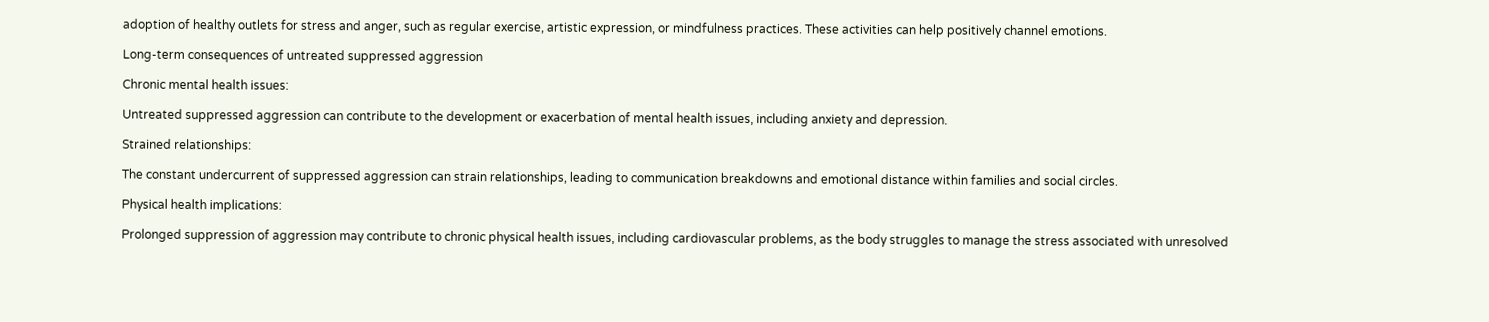adoption of healthy outlets for stress and anger, such as regular exercise, artistic expression, or mindfulness practices. These activities can help positively channel emotions.

Long-term consequences of untreated suppressed aggression

Chronic mental health issues:

Untreated suppressed aggression can contribute to the development or exacerbation of mental health issues, including anxiety and depression.

Strained relationships:

The constant undercurrent of suppressed aggression can strain relationships, leading to communication breakdowns and emotional distance within families and social circles.

Physical health implications:

Prolonged suppression of aggression may contribute to chronic physical health issues, including cardiovascular problems, as the body struggles to manage the stress associated with unresolved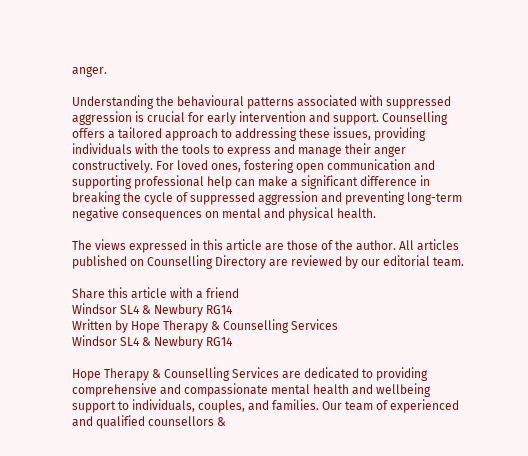anger.

Understanding the behavioural patterns associated with suppressed aggression is crucial for early intervention and support. Counselling offers a tailored approach to addressing these issues, providing individuals with the tools to express and manage their anger constructively. For loved ones, fostering open communication and supporting professional help can make a significant difference in breaking the cycle of suppressed aggression and preventing long-term negative consequences on mental and physical health.

The views expressed in this article are those of the author. All articles published on Counselling Directory are reviewed by our editorial team.

Share this article with a friend
Windsor SL4 & Newbury RG14
Written by Hope Therapy & Counselling Services
Windsor SL4 & Newbury RG14

Hope Therapy & Counselling Services are dedicated to providing comprehensive and compassionate mental health and wellbeing support to individuals, couples, and families. Our team of experienced and qualified counsellors &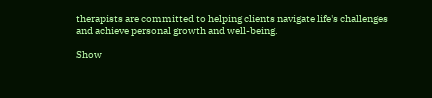therapists are committed to helping clients navigate life's challenges and achieve personal growth and well-being.

Show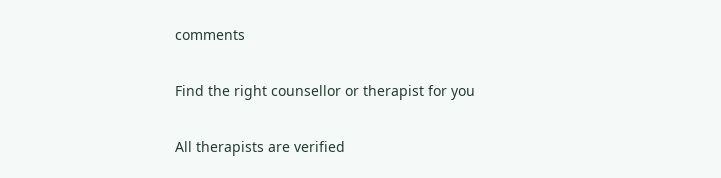comments

Find the right counsellor or therapist for you

All therapists are verified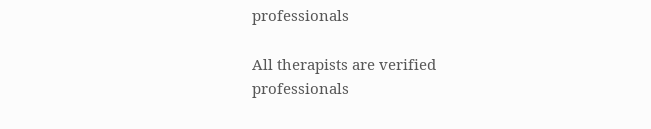professionals

All therapists are verified professionals